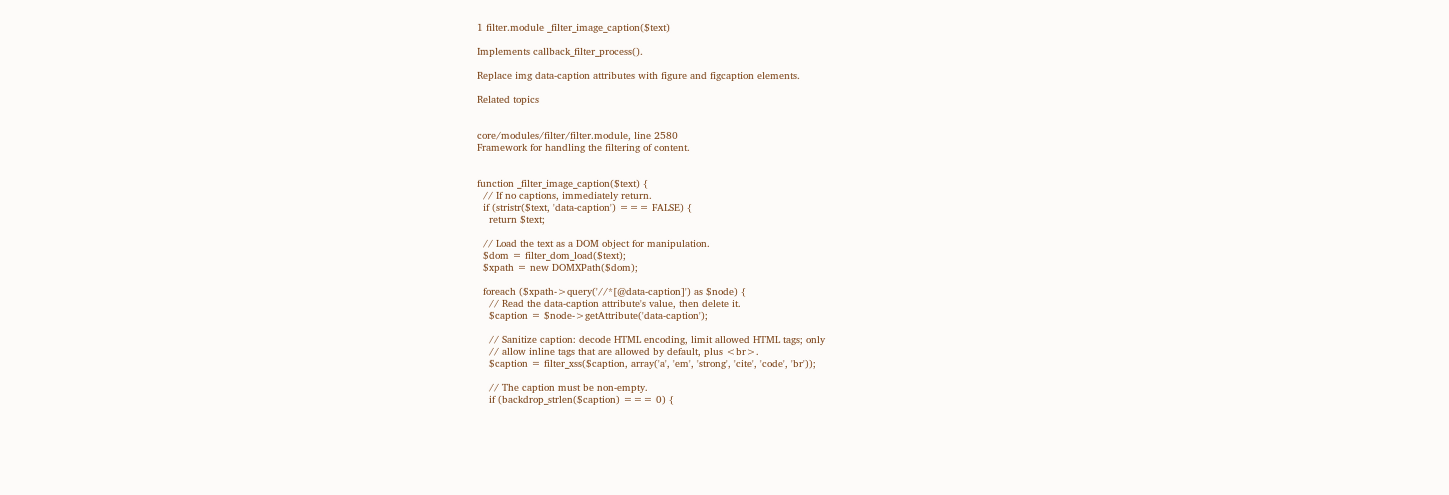1 filter.module _filter_image_caption($text)

Implements callback_filter_process().

Replace img data-caption attributes with figure and figcaption elements.

Related topics


core/modules/filter/filter.module, line 2580
Framework for handling the filtering of content.


function _filter_image_caption($text) {
  // If no captions, immediately return.
  if (stristr($text, 'data-caption') === FALSE) {
    return $text;

  // Load the text as a DOM object for manipulation.
  $dom = filter_dom_load($text);
  $xpath = new DOMXPath($dom);

  foreach ($xpath->query('//*[@data-caption]') as $node) {
    // Read the data-caption attribute's value, then delete it.
    $caption = $node->getAttribute('data-caption');

    // Sanitize caption: decode HTML encoding, limit allowed HTML tags; only
    // allow inline tags that are allowed by default, plus <br>.
    $caption = filter_xss($caption, array('a', 'em', 'strong', 'cite', 'code', 'br'));

    // The caption must be non-empty.
    if (backdrop_strlen($caption) === 0) {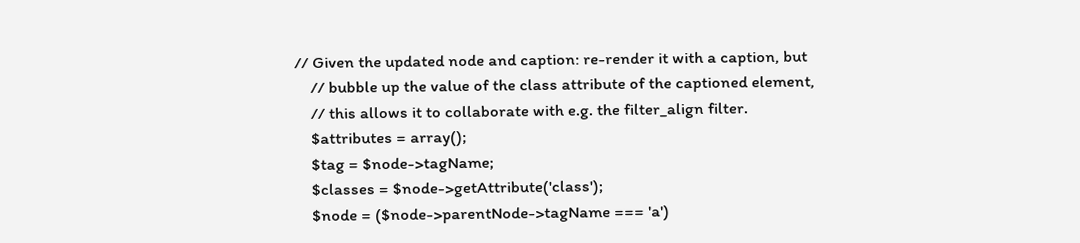// Given the updated node and caption: re-render it with a caption, but
    // bubble up the value of the class attribute of the captioned element,
    // this allows it to collaborate with e.g. the filter_align filter.
    $attributes = array();
    $tag = $node->tagName;
    $classes = $node->getAttribute('class');
    $node = ($node->parentNode->tagName === 'a')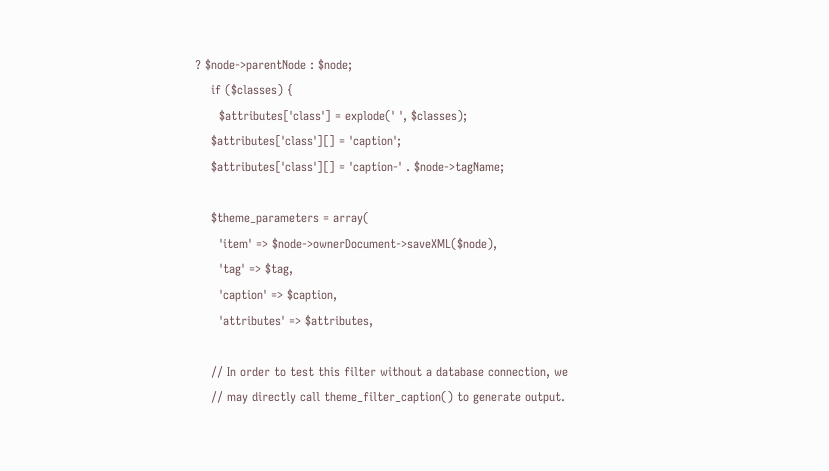? $node->parentNode : $node;
    if ($classes) {
      $attributes['class'] = explode(' ', $classes);
    $attributes['class'][] = 'caption';
    $attributes['class'][] = 'caption-' . $node->tagName;

    $theme_parameters = array(
      'item' => $node->ownerDocument->saveXML($node),
      'tag' => $tag,
      'caption' => $caption,
      'attributes' => $attributes,

    // In order to test this filter without a database connection, we
    // may directly call theme_filter_caption() to generate output.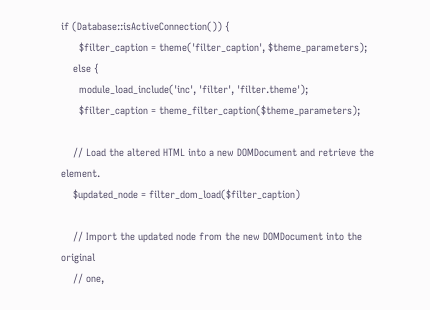if (Database::isActiveConnection()) {
      $filter_caption = theme('filter_caption', $theme_parameters);
    else {
      module_load_include('inc', 'filter', 'filter.theme');
      $filter_caption = theme_filter_caption($theme_parameters);

    // Load the altered HTML into a new DOMDocument and retrieve the element.
    $updated_node = filter_dom_load($filter_caption)

    // Import the updated node from the new DOMDocument into the original
    // one,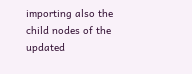importing also the child nodes of the updated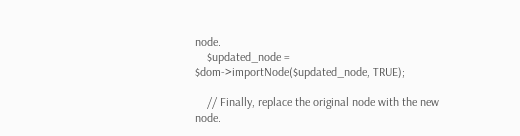node.
    $updated_node = $dom->importNode($updated_node, TRUE);

    // Finally, replace the original node with the new node.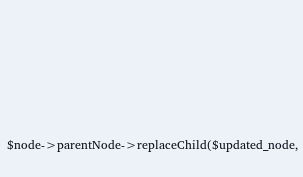$node->parentNode->replaceChild($updated_node,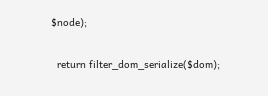$node);

  return filter_dom_serialize($dom);